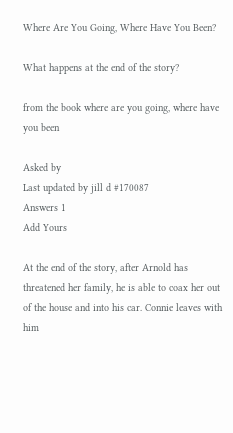Where Are You Going, Where Have You Been?

What happens at the end of the story?

from the book where are you going, where have you been

Asked by
Last updated by jill d #170087
Answers 1
Add Yours

At the end of the story, after Arnold has threatened her family, he is able to coax her out of the house and into his car. Connie leaves with him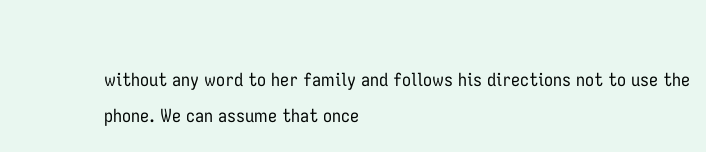without any word to her family and follows his directions not to use the phone. We can assume that once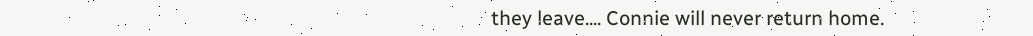they leave.... Connie will never return home.